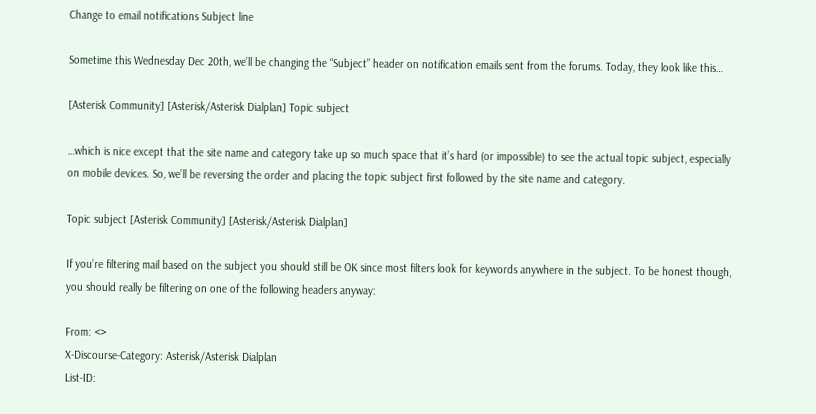Change to email notifications Subject line

Sometime this Wednesday Dec 20th, we’ll be changing the “Subject” header on notification emails sent from the forums. Today, they look like this…

[Asterisk Community] [Asterisk/Asterisk Dialplan] Topic subject

…which is nice except that the site name and category take up so much space that it’s hard (or impossible) to see the actual topic subject, especially on mobile devices. So, we’ll be reversing the order and placing the topic subject first followed by the site name and category.

Topic subject [Asterisk Community] [Asterisk/Asterisk Dialplan]

If you’re filtering mail based on the subject you should still be OK since most filters look for keywords anywhere in the subject. To be honest though, you should really be filtering on one of the following headers anyway:

From: <>
X-Discourse-Category: Asterisk/Asterisk Dialplan
List-ID: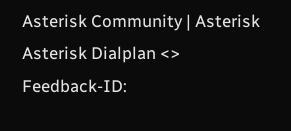Asterisk Community | Asterisk Asterisk Dialplan <>
Feedback-ID: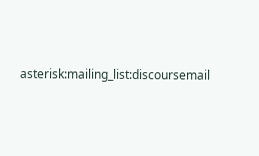asterisk:mailing_list:discoursemail